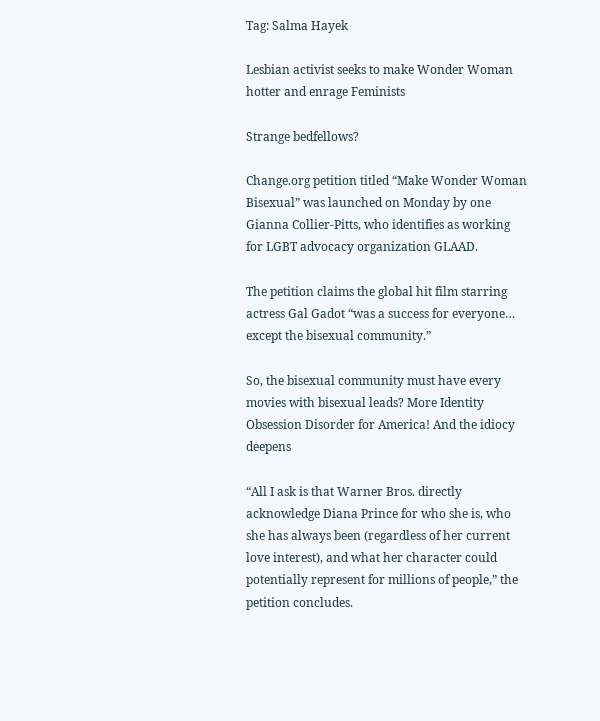Tag: Salma Hayek

Lesbian activist seeks to make Wonder Woman hotter and enrage Feminists

Strange bedfellows?

Change.org petition titled “Make Wonder Woman Bisexual” was launched on Monday by one Gianna Collier-Pitts, who identifies as working for LGBT advocacy organization GLAAD.

The petition claims the global hit film starring actress Gal Gadot “was a success for everyone… except the bisexual community.”

So, the bisexual community must have every movies with bisexual leads? More Identity Obsession Disorder for America! And the idiocy deepens

“All I ask is that Warner Bros. directly acknowledge Diana Prince for who she is, who she has always been (regardless of her current love interest), and what her character could potentially represent for millions of people,” the petition concludes.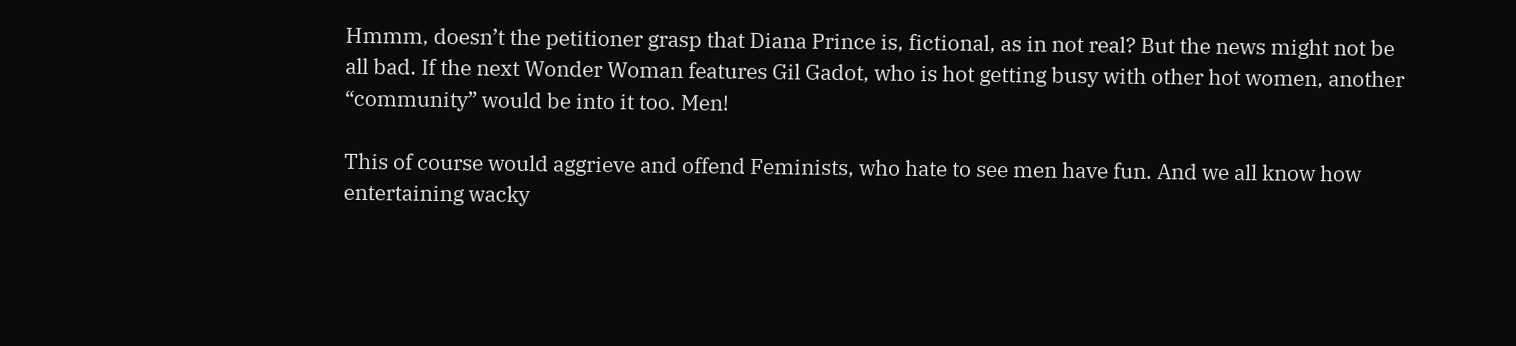Hmmm, doesn’t the petitioner grasp that Diana Prince is, fictional, as in not real? But the news might not be all bad. If the next Wonder Woman features Gil Gadot, who is hot getting busy with other hot women, another “community” would be into it too. Men!

This of course would aggrieve and offend Feminists, who hate to see men have fun. And we all know how entertaining wacky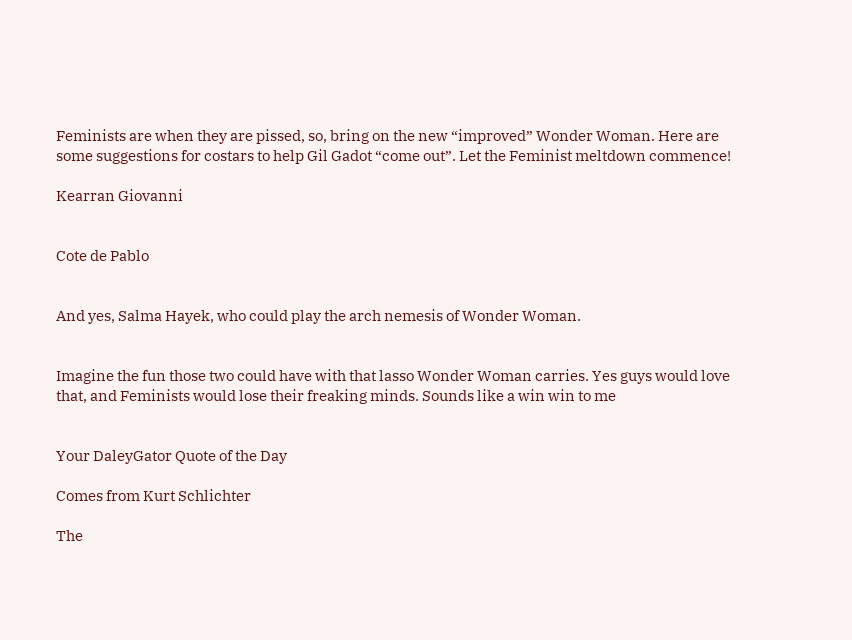Feminists are when they are pissed, so, bring on the new “improved” Wonder Woman. Here are some suggestions for costars to help Gil Gadot “come out”. Let the Feminist meltdown commence!

Kearran Giovanni


Cote de Pablo


And yes, Salma Hayek, who could play the arch nemesis of Wonder Woman.


Imagine the fun those two could have with that lasso Wonder Woman carries. Yes guys would love that, and Feminists would lose their freaking minds. Sounds like a win win to me


Your DaleyGator Quote of the Day

Comes from Kurt Schlichter

The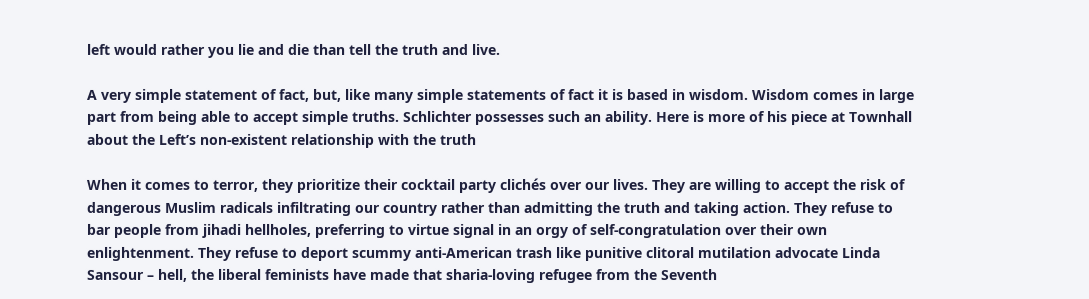left would rather you lie and die than tell the truth and live.

A very simple statement of fact, but, like many simple statements of fact it is based in wisdom. Wisdom comes in large part from being able to accept simple truths. Schlichter possesses such an ability. Here is more of his piece at Townhall about the Left’s non-existent relationship with the truth

When it comes to terror, they prioritize their cocktail party clichés over our lives. They are willing to accept the risk of dangerous Muslim radicals infiltrating our country rather than admitting the truth and taking action. They refuse to bar people from jihadi hellholes, preferring to virtue signal in an orgy of self-congratulation over their own enlightenment. They refuse to deport scummy anti-American trash like punitive clitoral mutilation advocate Linda Sansour – hell, the liberal feminists have made that sharia-loving refugee from the Seventh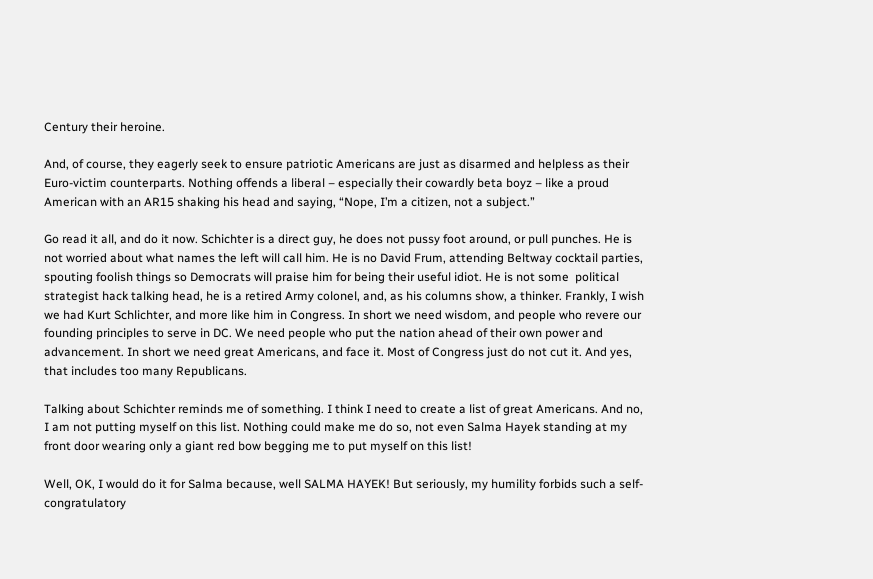Century their heroine.

And, of course, they eagerly seek to ensure patriotic Americans are just as disarmed and helpless as their Euro-victim counterparts. Nothing offends a liberal – especially their cowardly beta boyz – like a proud American with an AR15 shaking his head and saying, “Nope, I’m a citizen, not a subject.”

Go read it all, and do it now. Schichter is a direct guy, he does not pussy foot around, or pull punches. He is not worried about what names the left will call him. He is no David Frum, attending Beltway cocktail parties, spouting foolish things so Democrats will praise him for being their useful idiot. He is not some  political strategist hack talking head, he is a retired Army colonel, and, as his columns show, a thinker. Frankly, I wish we had Kurt Schlichter, and more like him in Congress. In short we need wisdom, and people who revere our founding principles to serve in DC. We need people who put the nation ahead of their own power and advancement. In short we need great Americans, and face it. Most of Congress just do not cut it. And yes, that includes too many Republicans.

Talking about Schichter reminds me of something. I think I need to create a list of great Americans. And no, I am not putting myself on this list. Nothing could make me do so, not even Salma Hayek standing at my front door wearing only a giant red bow begging me to put myself on this list!

Well, OK, I would do it for Salma because, well SALMA HAYEK! But seriously, my humility forbids such a self-congratulatory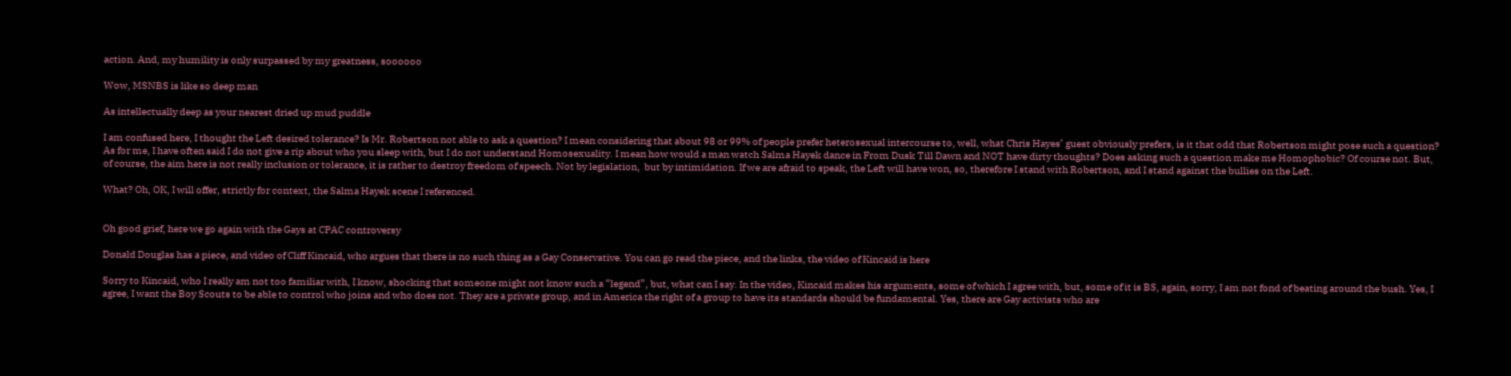action. And, my humility is only surpassed by my greatness, soooooo

Wow, MSNBS is like so deep man

As intellectually deep as your nearest dried up mud puddle

I am confused here, I thought the Left desired tolerance? Is Mr. Robertson not able to ask a question? I mean considering that about 98 or 99% of people prefer heterosexual intercourse to, well, what Chris Hayes’ guest obviously prefers, is it that odd that Robertson might pose such a question? As for me, I have often said I do not give a rip about who you sleep with, but I do not understand Homosexuality. I mean how would a man watch Salma Hayek dance in From Dusk Till Dawn and NOT have dirty thoughts? Does asking such a question make me Homophobic? Of course not. But, of course, the aim here is not really inclusion or tolerance, it is rather to destroy freedom of speech. Not by legislation,  but by intimidation. If we are afraid to speak, the Left will have won, so, therefore I stand with Robertson, and I stand against the bullies on the Left.

What? Oh, OK, I will offer, strictly for context, the Salma Hayek scene I referenced.


Oh good grief, here we go again with the Gays at CPAC controversy

Donald Douglas has a piece, and video of Cliff Kincaid, who argues that there is no such thing as a Gay Conservative. You can go read the piece, and the links, the video of Kincaid is here

Sorry to Kincaid, who I really am not too familiar with, I know, shocking that someone might not know such a “legend”, but, what can I say. In the video, Kincaid makes his arguments, some of which I agree with, but, some of it is BS, again, sorry, I am not fond of beating around the bush. Yes, I agree, I want the Boy Scouts to be able to control who joins and who does not. They are a private group, and in America the right of a group to have its standards should be fundamental. Yes, there are Gay activists who are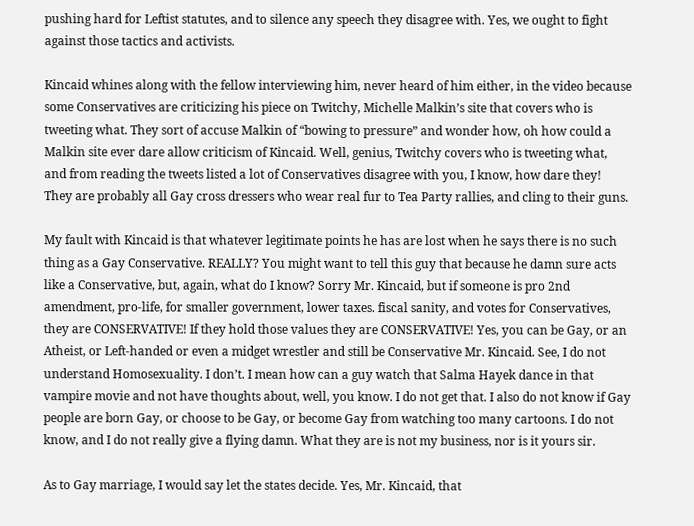pushing hard for Leftist statutes, and to silence any speech they disagree with. Yes, we ought to fight against those tactics and activists.

Kincaid whines along with the fellow interviewing him, never heard of him either, in the video because some Conservatives are criticizing his piece on Twitchy, Michelle Malkin’s site that covers who is tweeting what. They sort of accuse Malkin of “bowing to pressure” and wonder how, oh how could a Malkin site ever dare allow criticism of Kincaid. Well, genius, Twitchy covers who is tweeting what, and from reading the tweets listed a lot of Conservatives disagree with you, I know, how dare they! They are probably all Gay cross dressers who wear real fur to Tea Party rallies, and cling to their guns.

My fault with Kincaid is that whatever legitimate points he has are lost when he says there is no such thing as a Gay Conservative. REALLY? You might want to tell this guy that because he damn sure acts like a Conservative, but, again, what do I know? Sorry Mr. Kincaid, but if someone is pro 2nd amendment, pro-life, for smaller government, lower taxes. fiscal sanity, and votes for Conservatives, they are CONSERVATIVE! If they hold those values they are CONSERVATIVE! Yes, you can be Gay, or an Atheist, or Left-handed or even a midget wrestler and still be Conservative Mr. Kincaid. See, I do not understand Homosexuality. I don’t. I mean how can a guy watch that Salma Hayek dance in that vampire movie and not have thoughts about, well, you know. I do not get that. I also do not know if Gay people are born Gay, or choose to be Gay, or become Gay from watching too many cartoons. I do not know, and I do not really give a flying damn. What they are is not my business, nor is it yours sir.

As to Gay marriage, I would say let the states decide. Yes, Mr. Kincaid, that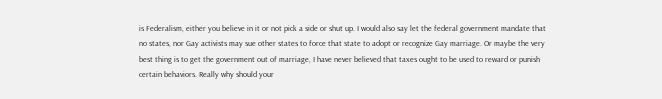is Federalism, either you believe in it or not pick a side or shut up. I would also say let the federal government mandate that no states, nor Gay activists may sue other states to force that state to adopt or recognize Gay marriage. Or maybe the very best thing is to get the government out of marriage, I have never believed that taxes ought to be used to reward or punish certain behaviors. Really why should your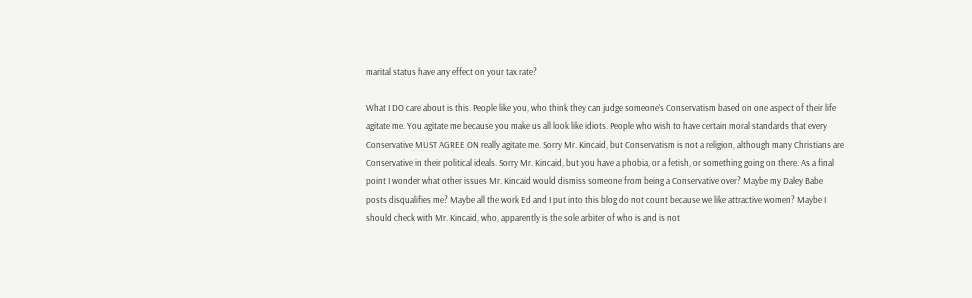marital status have any effect on your tax rate?

What I DO care about is this. People like you, who think they can judge someone’s Conservatism based on one aspect of their life agitate me. You agitate me because you make us all look like idiots. People who wish to have certain moral standards that every Conservative MUST AGREE ON really agitate me. Sorry Mr. Kincaid, but Conservatism is not a religion, although many Christians are Conservative in their political ideals. Sorry Mr. Kincaid, but you have a phobia, or a fetish, or something going on there. As a final point I wonder what other issues Mr. Kincaid would dismiss someone from being a Conservative over? Maybe my Daley Babe posts disqualifies me? Maybe all the work Ed and I put into this blog do not count because we like attractive women? Maybe I should check with Mr. Kincaid, who, apparently is the sole arbiter of who is and is not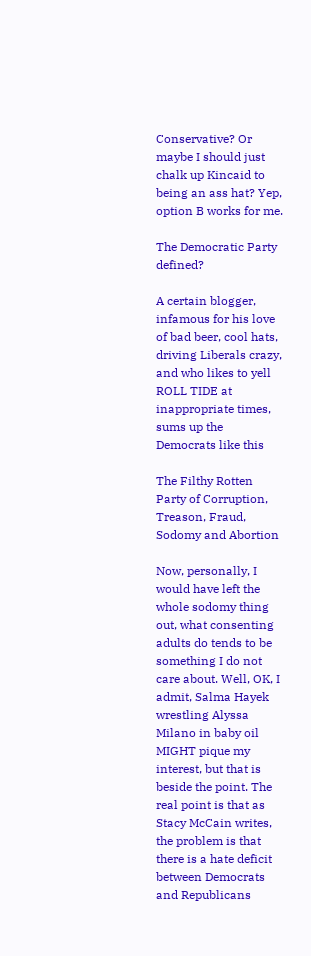Conservative? Or maybe I should just chalk up Kincaid to being an ass hat? Yep, option B works for me.

The Democratic Party defined?

A certain blogger, infamous for his love of bad beer, cool hats, driving Liberals crazy, and who likes to yell ROLL TIDE at inappropriate times, sums up the Democrats like this

The Filthy Rotten Party of Corruption, Treason, Fraud, Sodomy and Abortion

Now, personally, I would have left the whole sodomy thing out, what consenting adults do tends to be something I do not care about. Well, OK, I admit, Salma Hayek wrestling Alyssa Milano in baby oil MIGHT pique my interest, but that is beside the point. The real point is that as Stacy McCain writes, the problem is that there is a hate deficit between Democrats and Republicans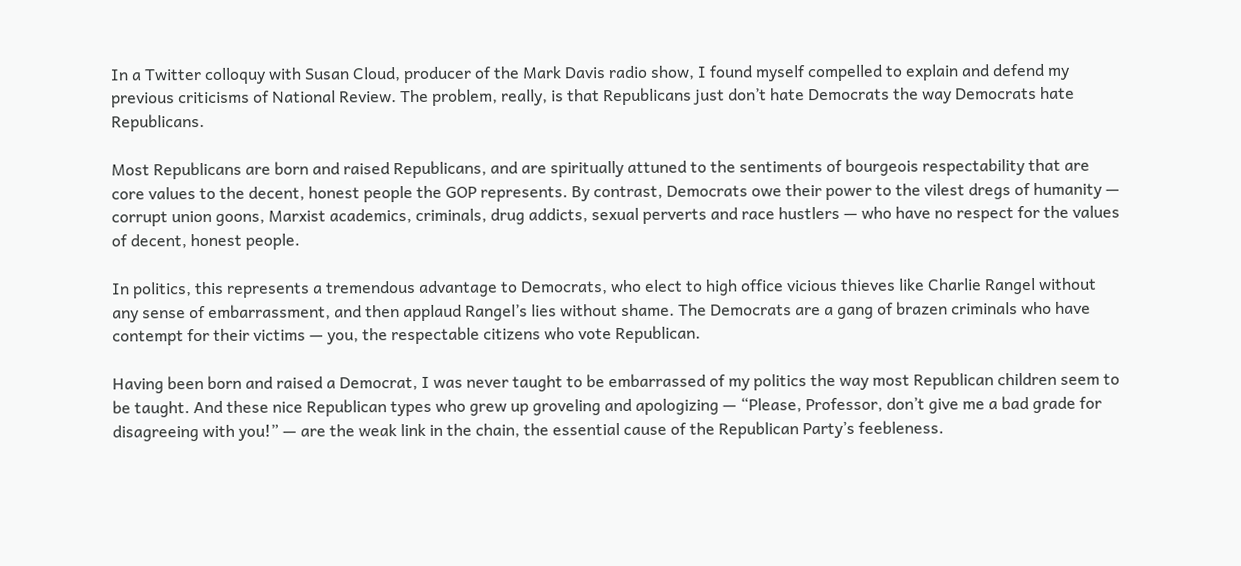In a Twitter colloquy with Susan Cloud, producer of the Mark Davis radio show, I found myself compelled to explain and defend my previous criticisms of National Review. The problem, really, is that Republicans just don’t hate Democrats the way Democrats hate Republicans.

Most Republicans are born and raised Republicans, and are spiritually attuned to the sentiments of bourgeois respectability that are core values to the decent, honest people the GOP represents. By contrast, Democrats owe their power to the vilest dregs of humanity — corrupt union goons, Marxist academics, criminals, drug addicts, sexual perverts and race hustlers — who have no respect for the values of decent, honest people.

In politics, this represents a tremendous advantage to Democrats, who elect to high office vicious thieves like Charlie Rangel without any sense of embarrassment, and then applaud Rangel’s lies without shame. The Democrats are a gang of brazen criminals who have contempt for their victims — you, the respectable citizens who vote Republican.

Having been born and raised a Democrat, I was never taught to be embarrassed of my politics the way most Republican children seem to be taught. And these nice Republican types who grew up groveling and apologizing — “Please, Professor, don’t give me a bad grade for disagreeing with you!” — are the weak link in the chain, the essential cause of the Republican Party’s feebleness.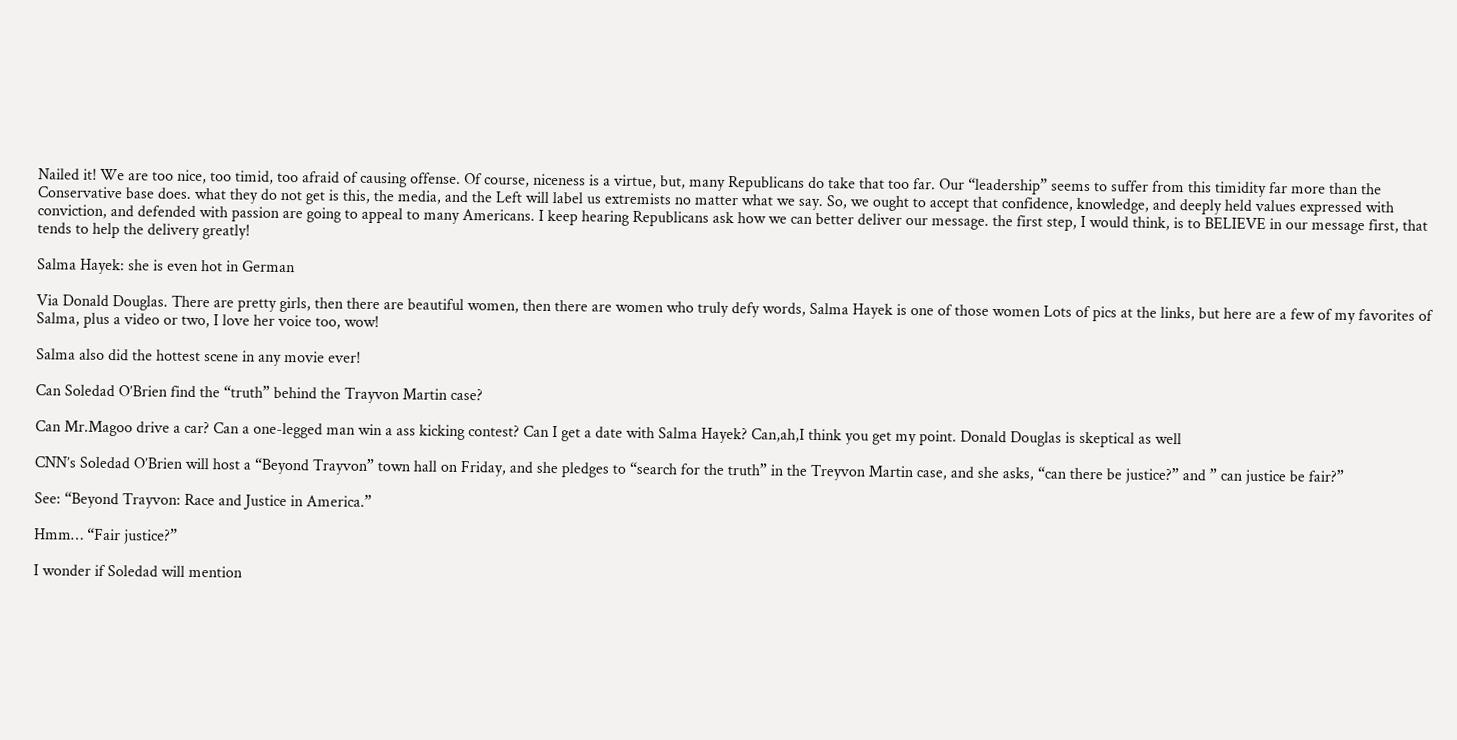Nailed it! We are too nice, too timid, too afraid of causing offense. Of course, niceness is a virtue, but, many Republicans do take that too far. Our “leadership” seems to suffer from this timidity far more than the Conservative base does. what they do not get is this, the media, and the Left will label us extremists no matter what we say. So, we ought to accept that confidence, knowledge, and deeply held values expressed with conviction, and defended with passion are going to appeal to many Americans. I keep hearing Republicans ask how we can better deliver our message. the first step, I would think, is to BELIEVE in our message first, that tends to help the delivery greatly!

Salma Hayek: she is even hot in German

Via Donald Douglas. There are pretty girls, then there are beautiful women, then there are women who truly defy words, Salma Hayek is one of those women Lots of pics at the links, but here are a few of my favorites of Salma, plus a video or two, I love her voice too, wow!

Salma also did the hottest scene in any movie ever!

Can Soledad O’Brien find the “truth” behind the Trayvon Martin case?

Can Mr.Magoo drive a car? Can a one-legged man win a ass kicking contest? Can I get a date with Salma Hayek? Can,ah,I think you get my point. Donald Douglas is skeptical as well

CNN’s Soledad O’Brien will host a “Beyond Trayvon” town hall on Friday, and she pledges to “search for the truth” in the Treyvon Martin case, and she asks, “can there be justice?” and ” can justice be fair?”

See: “Beyond Trayvon: Race and Justice in America.”

Hmm… “Fair justice?”

I wonder if Soledad will mention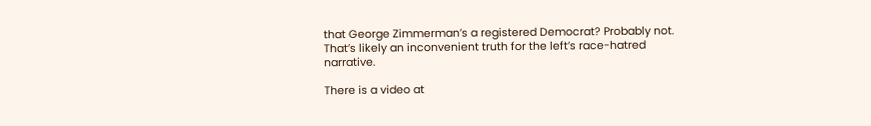that George Zimmerman’s a registered Democrat? Probably not. That’s likely an inconvenient truth for the left’s race-hatred narrative.

There is a video at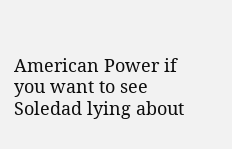American Power if you want to see Soledad lying about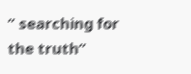” searching for the truth”